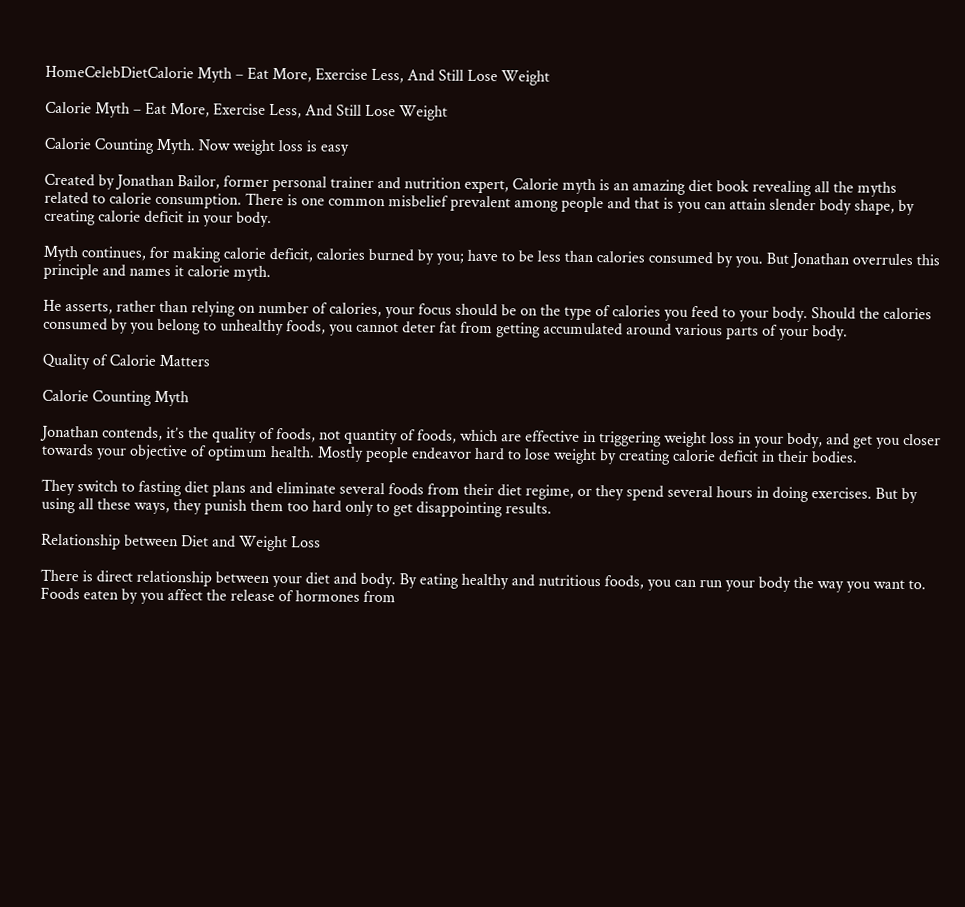HomeCelebDietCalorie Myth – Eat More, Exercise Less, And Still Lose Weight

Calorie Myth – Eat More, Exercise Less, And Still Lose Weight

Calorie Counting Myth. Now weight loss is easy

Created by Jonathan Bailor, former personal trainer and nutrition expert, Calorie myth is an amazing diet book revealing all the myths related to calorie consumption. There is one common misbelief prevalent among people and that is you can attain slender body shape, by creating calorie deficit in your body.

Myth continues, for making calorie deficit, calories burned by you; have to be less than calories consumed by you. But Jonathan overrules this principle and names it calorie myth.

He asserts, rather than relying on number of calories, your focus should be on the type of calories you feed to your body. Should the calories consumed by you belong to unhealthy foods, you cannot deter fat from getting accumulated around various parts of your body.

Quality of Calorie Matters

Calorie Counting Myth

Jonathan contends, it’s the quality of foods, not quantity of foods, which are effective in triggering weight loss in your body, and get you closer towards your objective of optimum health. Mostly people endeavor hard to lose weight by creating calorie deficit in their bodies.

They switch to fasting diet plans and eliminate several foods from their diet regime, or they spend several hours in doing exercises. But by using all these ways, they punish them too hard only to get disappointing results.

Relationship between Diet and Weight Loss

There is direct relationship between your diet and body. By eating healthy and nutritious foods, you can run your body the way you want to. Foods eaten by you affect the release of hormones from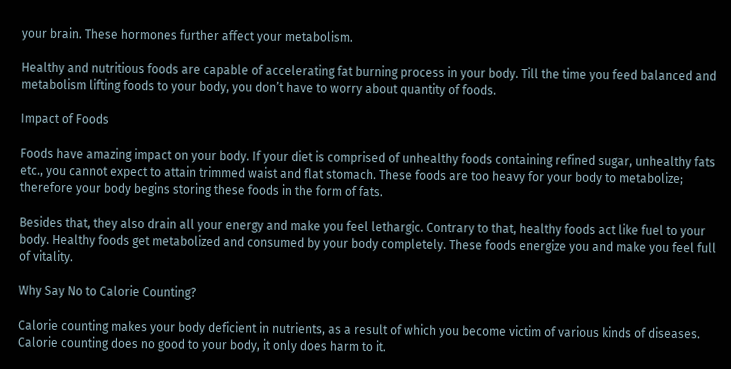your brain. These hormones further affect your metabolism.

Healthy and nutritious foods are capable of accelerating fat burning process in your body. Till the time you feed balanced and metabolism lifting foods to your body, you don’t have to worry about quantity of foods.

Impact of Foods

Foods have amazing impact on your body. If your diet is comprised of unhealthy foods containing refined sugar, unhealthy fats etc., you cannot expect to attain trimmed waist and flat stomach. These foods are too heavy for your body to metabolize; therefore your body begins storing these foods in the form of fats.

Besides that, they also drain all your energy and make you feel lethargic. Contrary to that, healthy foods act like fuel to your body. Healthy foods get metabolized and consumed by your body completely. These foods energize you and make you feel full of vitality.

Why Say No to Calorie Counting?

Calorie counting makes your body deficient in nutrients, as a result of which you become victim of various kinds of diseases. Calorie counting does no good to your body, it only does harm to it.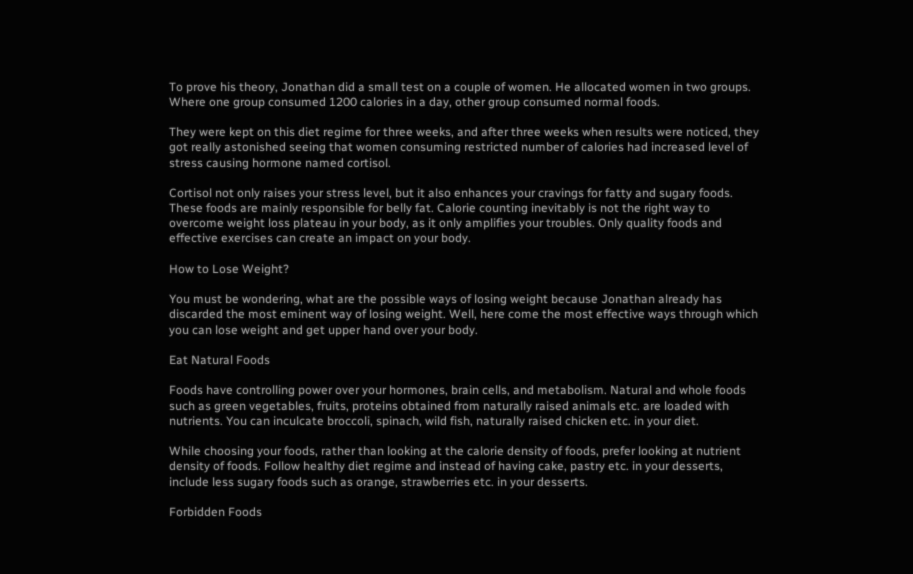To prove his theory, Jonathan did a small test on a couple of women. He allocated women in two groups. Where one group consumed 1200 calories in a day, other group consumed normal foods.

They were kept on this diet regime for three weeks, and after three weeks when results were noticed, they got really astonished seeing that women consuming restricted number of calories had increased level of stress causing hormone named cortisol.

Cortisol not only raises your stress level, but it also enhances your cravings for fatty and sugary foods. These foods are mainly responsible for belly fat. Calorie counting inevitably is not the right way to overcome weight loss plateau in your body, as it only amplifies your troubles. Only quality foods and effective exercises can create an impact on your body.

How to Lose Weight?

You must be wondering, what are the possible ways of losing weight because Jonathan already has discarded the most eminent way of losing weight. Well, here come the most effective ways through which you can lose weight and get upper hand over your body.

Eat Natural Foods

Foods have controlling power over your hormones, brain cells, and metabolism. Natural and whole foods such as green vegetables, fruits, proteins obtained from naturally raised animals etc. are loaded with nutrients. You can inculcate broccoli, spinach, wild fish, naturally raised chicken etc. in your diet.

While choosing your foods, rather than looking at the calorie density of foods, prefer looking at nutrient density of foods. Follow healthy diet regime and instead of having cake, pastry etc. in your desserts, include less sugary foods such as orange, strawberries etc. in your desserts.

Forbidden Foods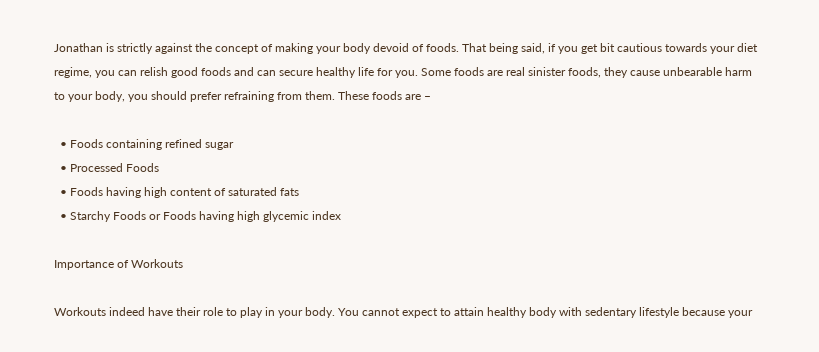Jonathan is strictly against the concept of making your body devoid of foods. That being said, if you get bit cautious towards your diet regime, you can relish good foods and can secure healthy life for you. Some foods are real sinister foods, they cause unbearable harm to your body, you should prefer refraining from them. These foods are –

  • Foods containing refined sugar
  • Processed Foods
  • Foods having high content of saturated fats
  • Starchy Foods or Foods having high glycemic index

Importance of Workouts

Workouts indeed have their role to play in your body. You cannot expect to attain healthy body with sedentary lifestyle because your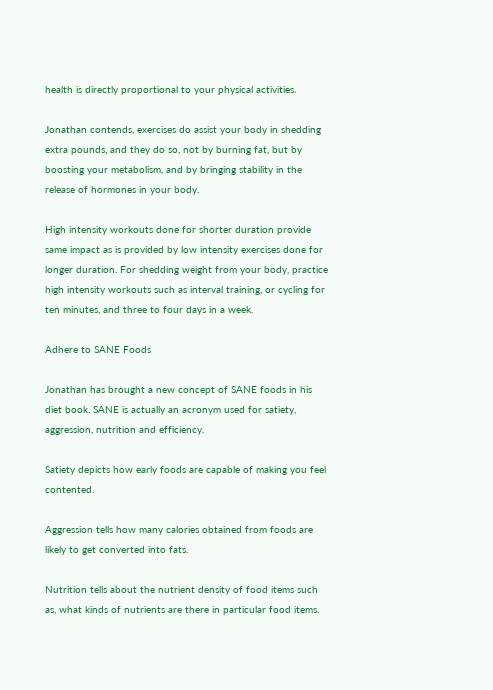health is directly proportional to your physical activities.

Jonathan contends, exercises do assist your body in shedding extra pounds, and they do so, not by burning fat, but by boosting your metabolism, and by bringing stability in the release of hormones in your body.

High intensity workouts done for shorter duration provide same impact as is provided by low intensity exercises done for longer duration. For shedding weight from your body, practice high intensity workouts such as interval training, or cycling for ten minutes, and three to four days in a week.

Adhere to SANE Foods

Jonathan has brought a new concept of SANE foods in his diet book. SANE is actually an acronym used for satiety, aggression, nutrition and efficiency.

Satiety depicts how early foods are capable of making you feel contented.

Aggression tells how many calories obtained from foods are likely to get converted into fats.

Nutrition tells about the nutrient density of food items such as, what kinds of nutrients are there in particular food items.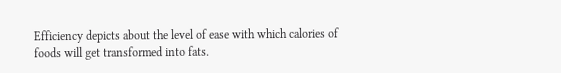Efficiency depicts about the level of ease with which calories of foods will get transformed into fats.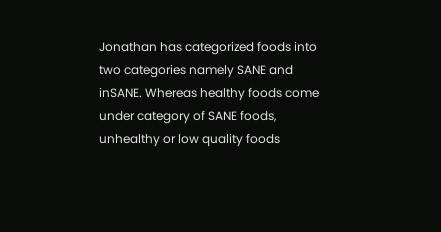Jonathan has categorized foods into two categories namely SANE and inSANE. Whereas healthy foods come under category of SANE foods, unhealthy or low quality foods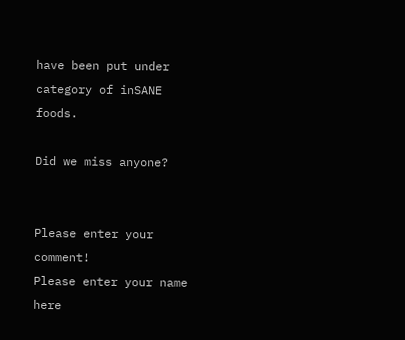have been put under category of inSANE foods.

Did we miss anyone?


Please enter your comment!
Please enter your name here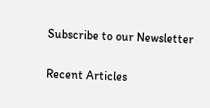Subscribe to our Newsletter

Recent Articles